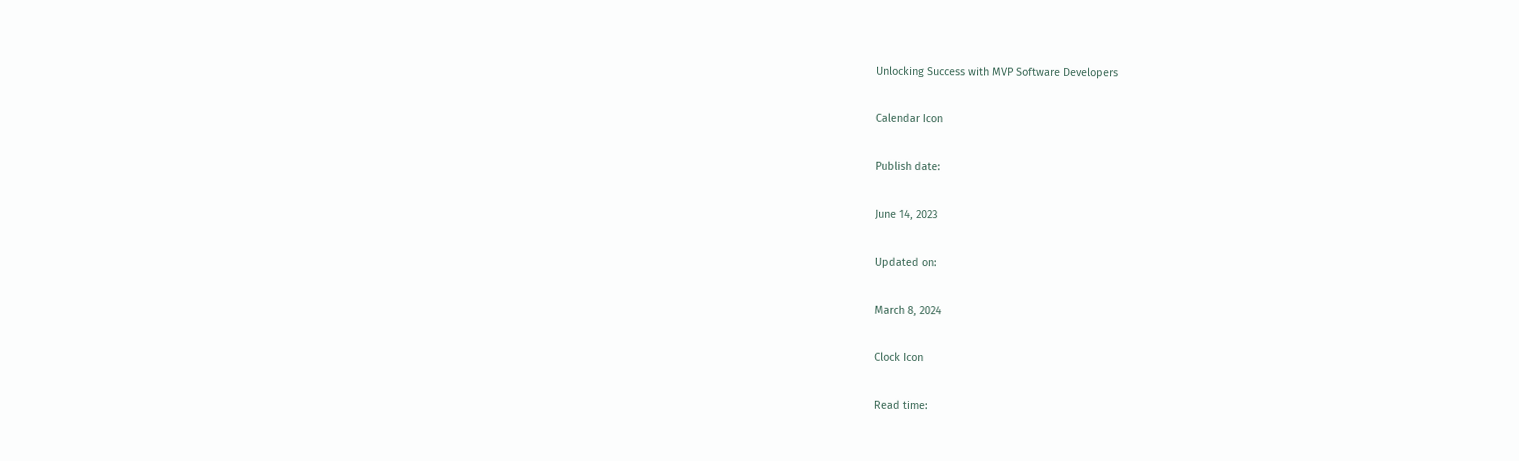Unlocking Success with MVP Software Developers

Calendar Icon

Publish date:

June 14, 2023

Updated on:

March 8, 2024

Clock Icon

Read time: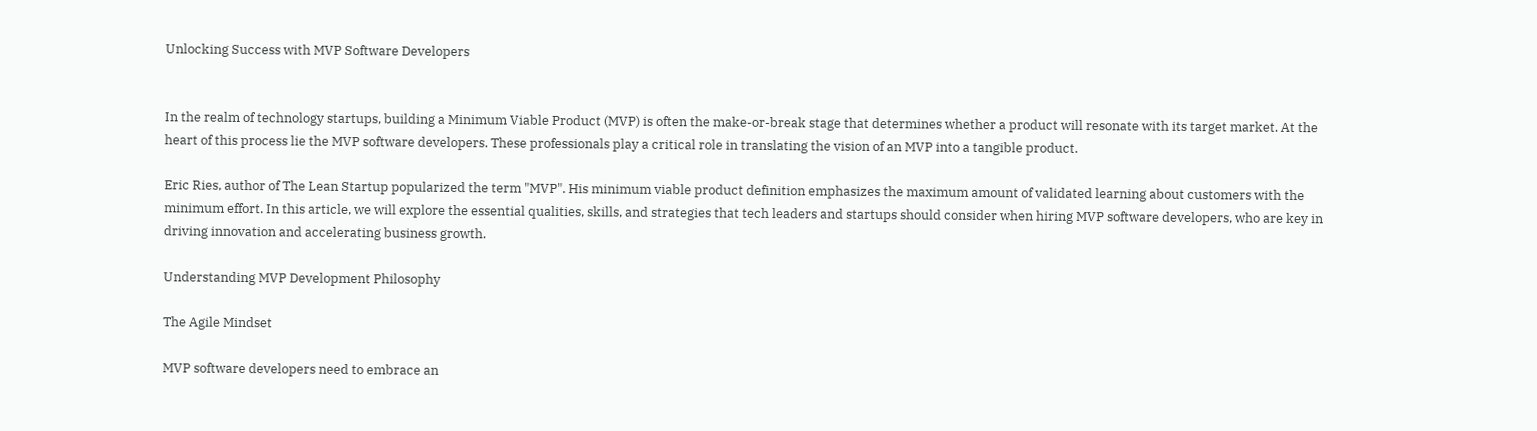Unlocking Success with MVP Software Developers


In the realm of technology startups, building a Minimum Viable Product (MVP) is often the make-or-break stage that determines whether a product will resonate with its target market. At the heart of this process lie the MVP software developers. These professionals play a critical role in translating the vision of an MVP into a tangible product.

Eric Ries, author of The Lean Startup popularized the term "MVP". His minimum viable product definition emphasizes the maximum amount of validated learning about customers with the minimum effort. In this article, we will explore the essential qualities, skills, and strategies that tech leaders and startups should consider when hiring MVP software developers, who are key in driving innovation and accelerating business growth.

Understanding MVP Development Philosophy

The Agile Mindset

MVP software developers need to embrace an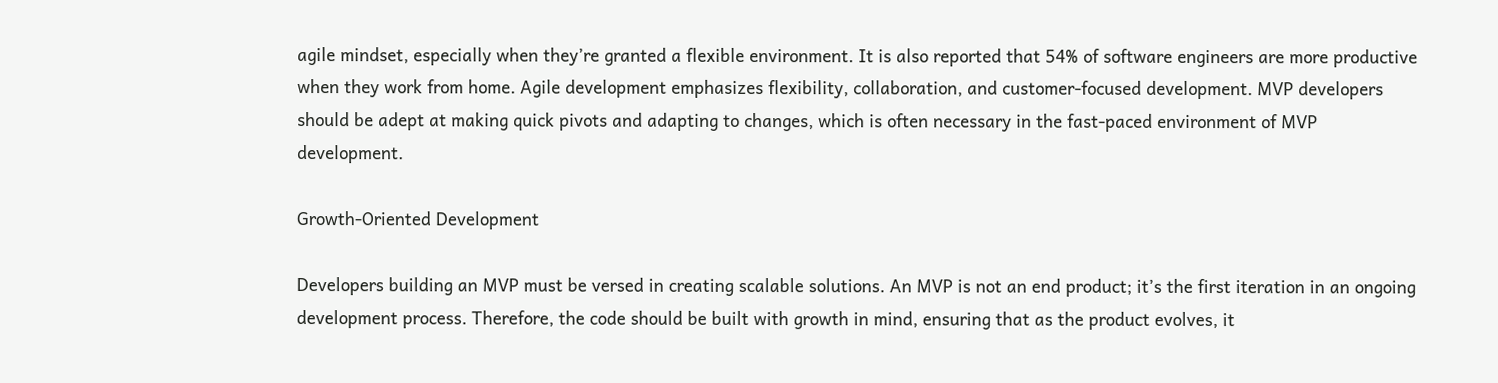agile mindset, especially when they’re granted a flexible environment. It is also reported that 54% of software engineers are more productive when they work from home. Agile development emphasizes flexibility, collaboration, and customer-focused development. MVP developers should be adept at making quick pivots and adapting to changes, which is often necessary in the fast-paced environment of MVP development.

Growth-Oriented Development

Developers building an MVP must be versed in creating scalable solutions. An MVP is not an end product; it’s the first iteration in an ongoing development process. Therefore, the code should be built with growth in mind, ensuring that as the product evolves, it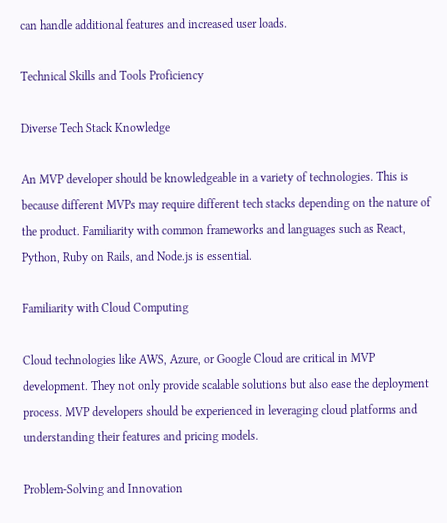can handle additional features and increased user loads.

Technical Skills and Tools Proficiency

Diverse Tech Stack Knowledge

An MVP developer should be knowledgeable in a variety of technologies. This is because different MVPs may require different tech stacks depending on the nature of the product. Familiarity with common frameworks and languages such as React, Python, Ruby on Rails, and Node.js is essential.

Familiarity with Cloud Computing

Cloud technologies like AWS, Azure, or Google Cloud are critical in MVP development. They not only provide scalable solutions but also ease the deployment process. MVP developers should be experienced in leveraging cloud platforms and understanding their features and pricing models.

Problem-Solving and Innovation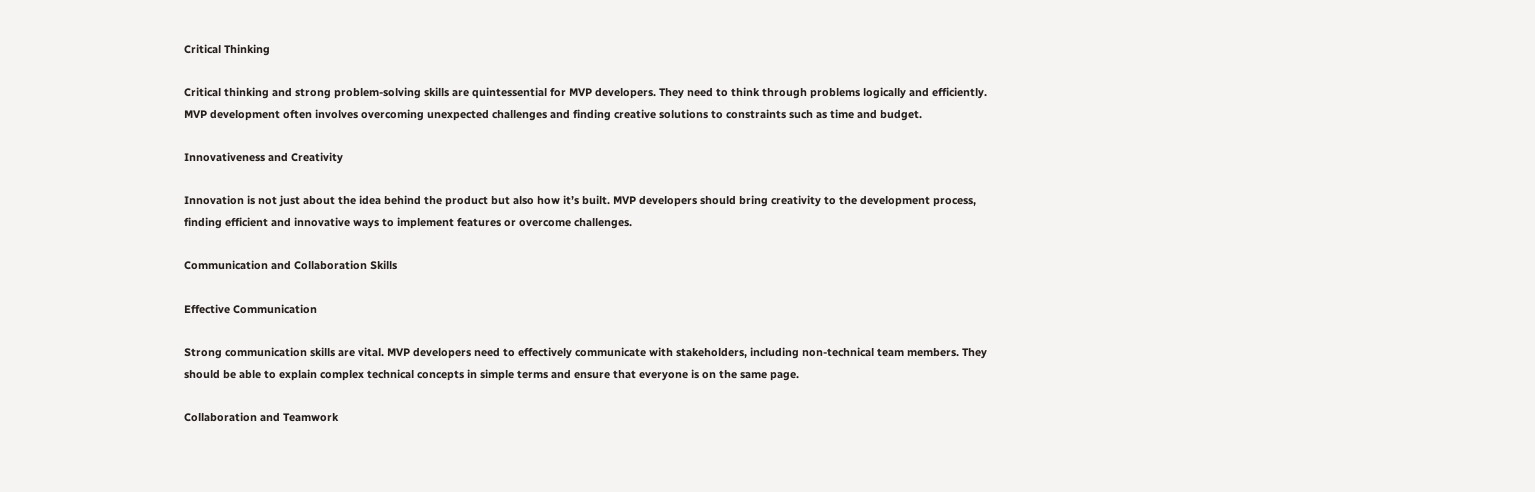Critical Thinking

Critical thinking and strong problem-solving skills are quintessential for MVP developers. They need to think through problems logically and efficiently. MVP development often involves overcoming unexpected challenges and finding creative solutions to constraints such as time and budget.

Innovativeness and Creativity

Innovation is not just about the idea behind the product but also how it’s built. MVP developers should bring creativity to the development process, finding efficient and innovative ways to implement features or overcome challenges.

Communication and Collaboration Skills

Effective Communication

Strong communication skills are vital. MVP developers need to effectively communicate with stakeholders, including non-technical team members. They should be able to explain complex technical concepts in simple terms and ensure that everyone is on the same page.

Collaboration and Teamwork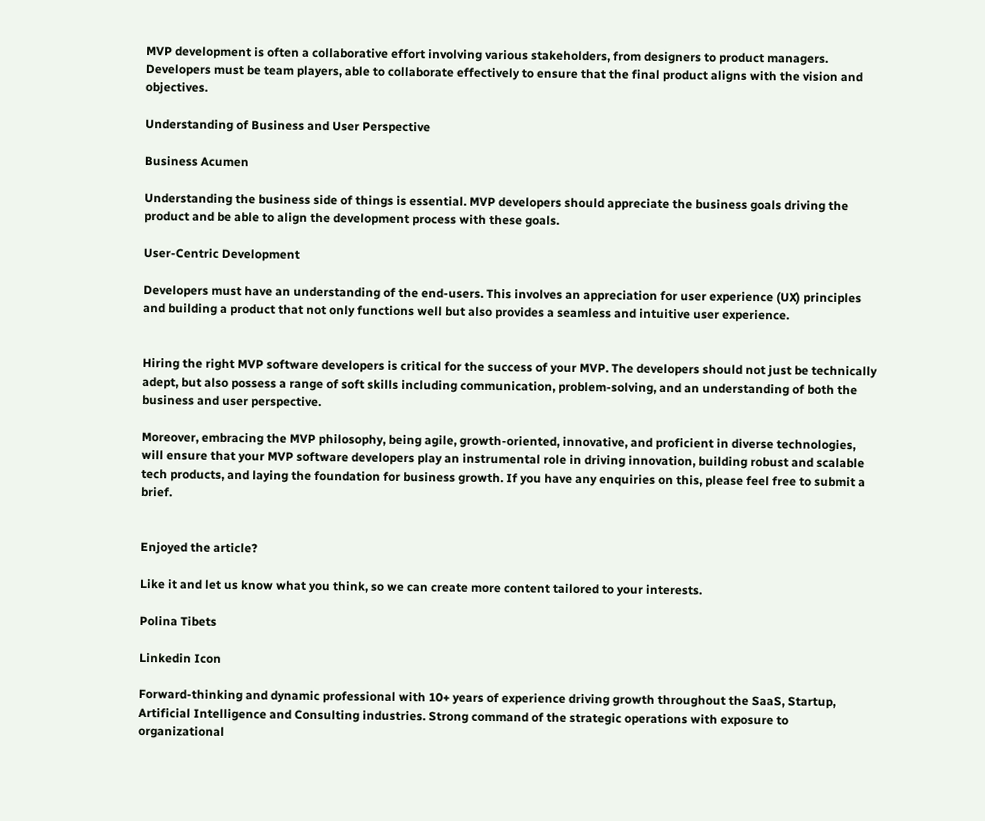MVP development is often a collaborative effort involving various stakeholders, from designers to product managers. Developers must be team players, able to collaborate effectively to ensure that the final product aligns with the vision and objectives.

Understanding of Business and User Perspective

Business Acumen

Understanding the business side of things is essential. MVP developers should appreciate the business goals driving the product and be able to align the development process with these goals.

User-Centric Development

Developers must have an understanding of the end-users. This involves an appreciation for user experience (UX) principles and building a product that not only functions well but also provides a seamless and intuitive user experience.


Hiring the right MVP software developers is critical for the success of your MVP. The developers should not just be technically adept, but also possess a range of soft skills including communication, problem-solving, and an understanding of both the business and user perspective.

Moreover, embracing the MVP philosophy, being agile, growth-oriented, innovative, and proficient in diverse technologies, will ensure that your MVP software developers play an instrumental role in driving innovation, building robust and scalable tech products, and laying the foundation for business growth. If you have any enquiries on this, please feel free to submit a brief.


Enjoyed the article?

Like it and let us know what you think, so we can create more content tailored to your interests.

Polina Tibets

Linkedin Icon

Forward-thinking and dynamic professional with 10+ years of experience driving growth throughout the SaaS, Startup, Artificial Intelligence and Consulting industries. Strong command of the strategic operations with exposure to organizational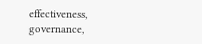effectiveness, governance,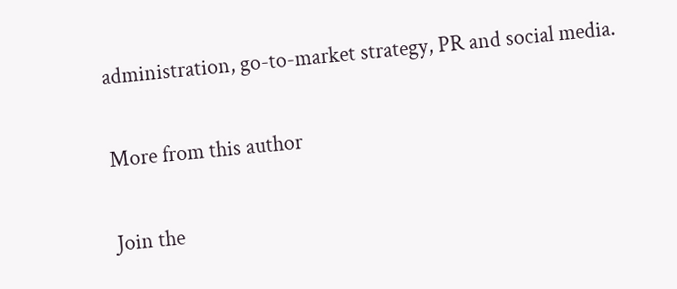administration, go-to-market strategy, PR and social media.

More from this author

Join the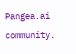Pangea.ai community.